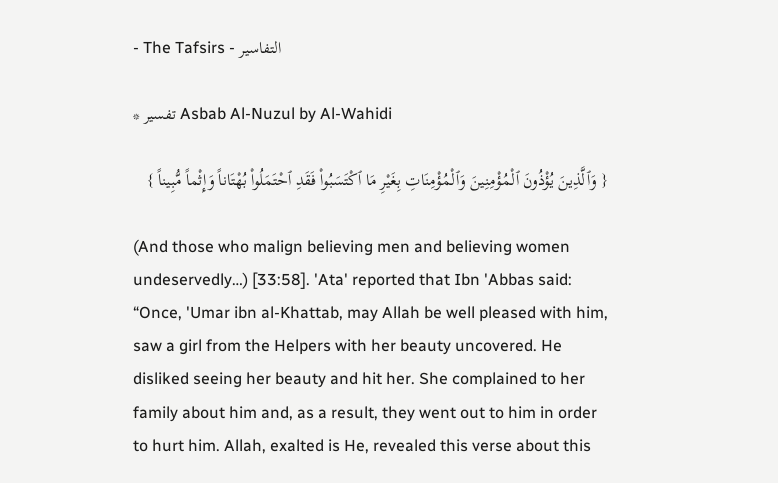- The Tafsirs - التفاسير

* تفسير Asbab Al-Nuzul by Al-Wahidi

{ وَٱلَّذِينَ يُؤْذُونَ ٱلْمُؤْمِنِينَ وَٱلْمُؤْمِنَاتِ بِغَيْرِ مَا ٱكْتَسَبُواْ فَقَدِ ٱحْتَمَلُواْ بُهْتَاناً وَإِثْماً مُّبِيناً }

(And those who malign believing men and believing women undeservedly…) [33:58]. 'Ata' reported that Ibn 'Abbas said: “Once, 'Umar ibn al-Khattab, may Allah be well pleased with him, saw a girl from the Helpers with her beauty uncovered. He disliked seeing her beauty and hit her. She complained to her family about him and, as a result, they went out to him in order to hurt him. Allah, exalted is He, revealed this verse about this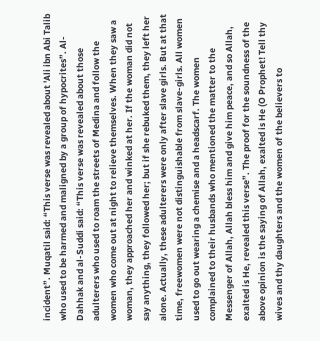incident”. Muqatil said: “This verse was revealed about 'Ali ibn Abi Talib who used to be harmed and maligned by a group of hypocrites”. Al-Dahhak and al-Suddi said: “This verse was revealed about those adulterers who used to roam the streets of Medina and follow the women who come out at night to relieve themselves. When they saw a woman, they approached her and winked at her. If the woman did not say anything, they followed her; but if she rebuked them, they left her alone. Actually, these adulterers were only after slave girls. But at that time, freewomen were not distinguishable from slave-girls. All women used to go out wearing a chemise and a headscarf. The women complained to their husbands who mentioned the matter to the Messenger of Allah, Allah bless him and give him peace, and so Allah, exalted is He, revealed this verse”. The proof for the soundness of the above opinion is the saying of Allah, exalted is He (O Prophet! Tell thy wives and thy daughters and the women of the believers to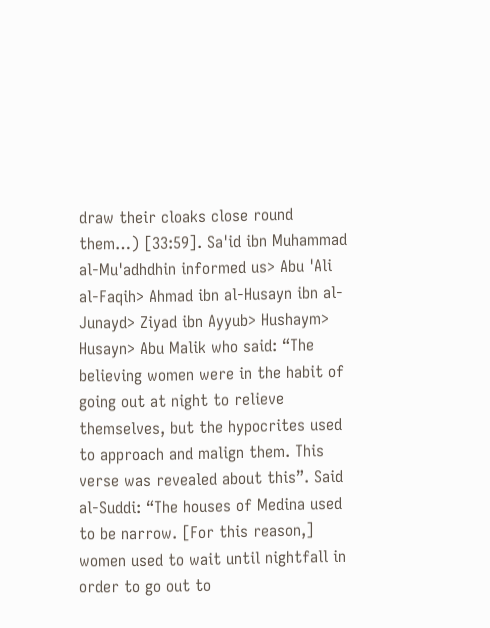draw their cloaks close round them…) [33:59]. Sa'id ibn Muhammad al-Mu'adhdhin informed us> Abu 'Ali al-Faqih> Ahmad ibn al-Husayn ibn al-Junayd> Ziyad ibn Ayyub> Hushaym> Husayn> Abu Malik who said: “The believing women were in the habit of going out at night to relieve themselves, but the hypocrites used to approach and malign them. This verse was revealed about this”. Said al-Suddi: “The houses of Medina used to be narrow. [For this reason,] women used to wait until nightfall in order to go out to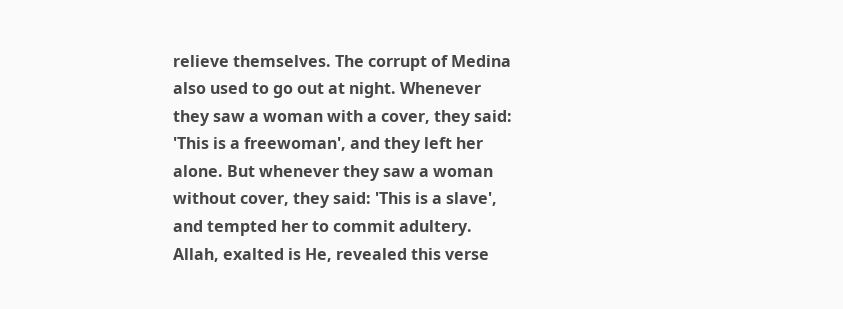relieve themselves. The corrupt of Medina also used to go out at night. Whenever they saw a woman with a cover, they said: 'This is a freewoman', and they left her alone. But whenever they saw a woman without cover, they said: 'This is a slave', and tempted her to commit adultery. Allah, exalted is He, revealed this verse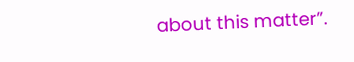about this matter”.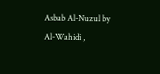Asbab Al-Nuzul by Al-Wahidi ,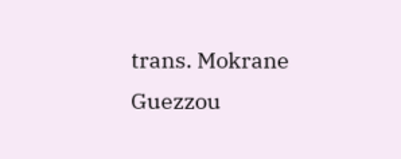trans. Mokrane Guezzou